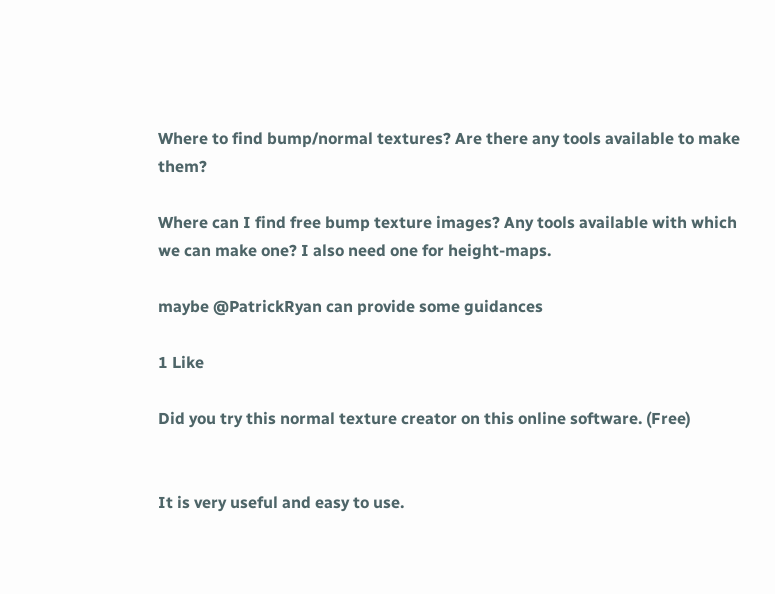Where to find bump/normal textures? Are there any tools available to make them?

Where can I find free bump texture images? Any tools available with which we can make one? I also need one for height-maps.

maybe @PatrickRyan can provide some guidances

1 Like

Did you try this normal texture creator on this online software. (Free)


It is very useful and easy to use.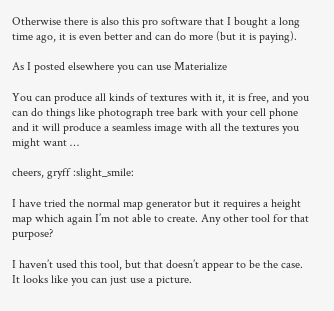Otherwise there is also this pro software that I bought a long time ago, it is even better and can do more (but it is paying).

As I posted elsewhere you can use Materialize

You can produce all kinds of textures with it, it is free, and you can do things like photograph tree bark with your cell phone and it will produce a seamless image with all the textures you might want …

cheers, gryff :slight_smile:

I have tried the normal map generator but it requires a height map which again I’m not able to create. Any other tool for that purpose?

I haven’t used this tool, but that doesn’t appear to be the case. It looks like you can just use a picture.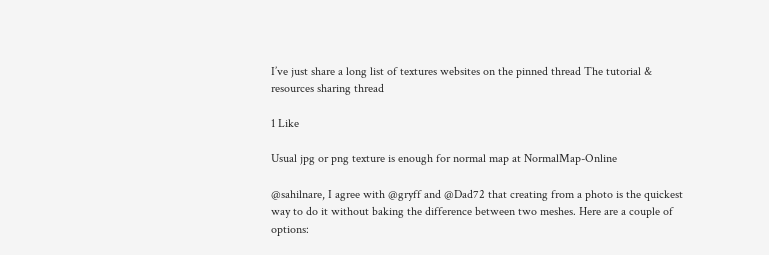I’ve just share a long list of textures websites on the pinned thread The tutorial & resources sharing thread

1 Like

Usual jpg or png texture is enough for normal map at NormalMap-Online

@sahilnare, I agree with @gryff and @Dad72 that creating from a photo is the quickest way to do it without baking the difference between two meshes. Here are a couple of options: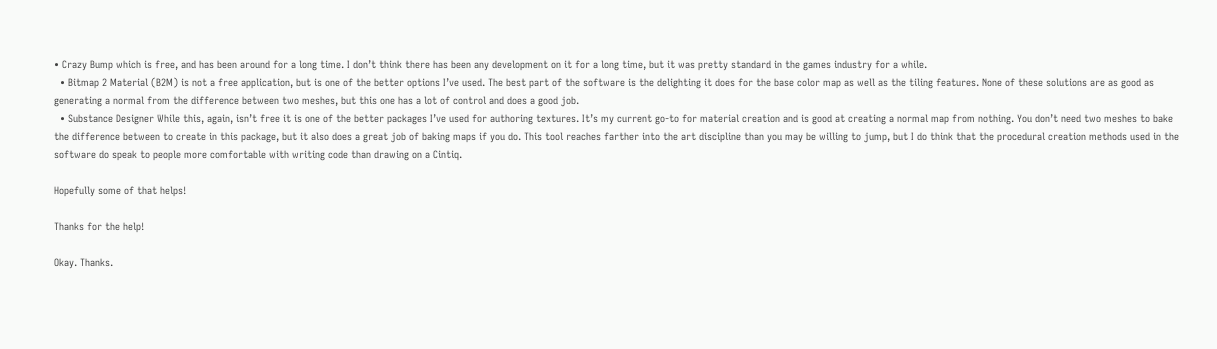• Crazy Bump which is free, and has been around for a long time. I don’t think there has been any development on it for a long time, but it was pretty standard in the games industry for a while.
  • Bitmap 2 Material (B2M) is not a free application, but is one of the better options I’ve used. The best part of the software is the delighting it does for the base color map as well as the tiling features. None of these solutions are as good as generating a normal from the difference between two meshes, but this one has a lot of control and does a good job.
  • Substance Designer While this, again, isn’t free it is one of the better packages I’ve used for authoring textures. It’s my current go-to for material creation and is good at creating a normal map from nothing. You don’t need two meshes to bake the difference between to create in this package, but it also does a great job of baking maps if you do. This tool reaches farther into the art discipline than you may be willing to jump, but I do think that the procedural creation methods used in the software do speak to people more comfortable with writing code than drawing on a Cintiq.

Hopefully some of that helps!

Thanks for the help!

Okay. Thanks.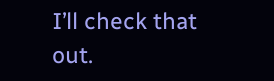I’ll check that out.